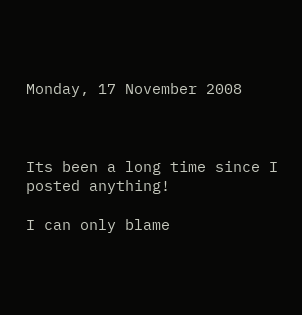Monday, 17 November 2008



Its been a long time since I posted anything!

I can only blame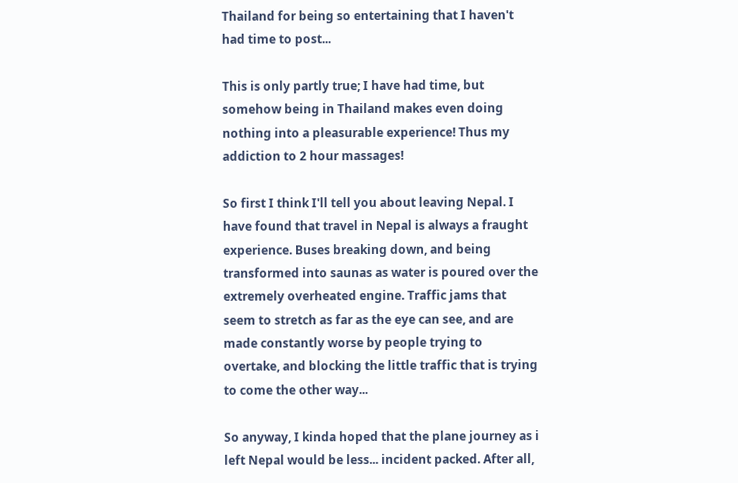Thailand for being so entertaining that I haven't had time to post...

This is only partly true; I have had time, but somehow being in Thailand makes even doing nothing into a pleasurable experience! Thus my addiction to 2 hour massages!

So first I think I'll tell you about leaving Nepal. I have found that travel in Nepal is always a fraught experience. Buses breaking down, and being transformed into saunas as water is poured over the extremely overheated engine. Traffic jams that seem to stretch as far as the eye can see, and are made constantly worse by people trying to overtake, and blocking the little traffic that is trying to come the other way...

So anyway, I kinda hoped that the plane journey as i left Nepal would be less... incident packed. After all,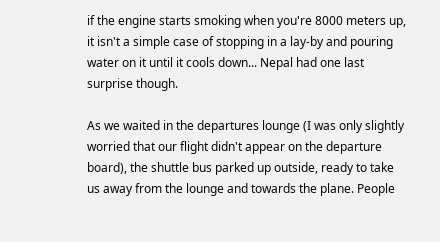if the engine starts smoking when you're 8000 meters up, it isn't a simple case of stopping in a lay-by and pouring water on it until it cools down... Nepal had one last surprise though.

As we waited in the departures lounge (I was only slightly worried that our flight didn't appear on the departure board), the shuttle bus parked up outside, ready to take us away from the lounge and towards the plane. People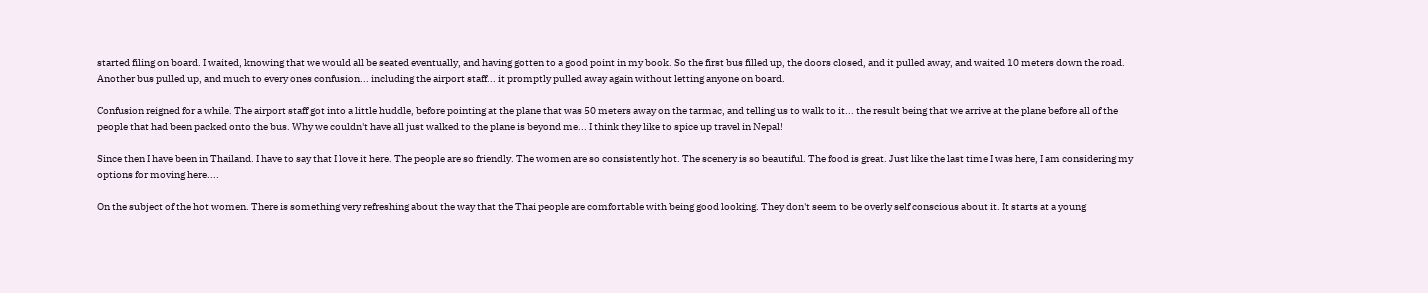started filing on board. I waited, knowing that we would all be seated eventually, and having gotten to a good point in my book. So the first bus filled up, the doors closed, and it pulled away, and waited 10 meters down the road. Another bus pulled up, and much to every ones confusion... including the airport staff... it promptly pulled away again without letting anyone on board.

Confusion reigned for a while. The airport staff got into a little huddle, before pointing at the plane that was 50 meters away on the tarmac, and telling us to walk to it... the result being that we arrive at the plane before all of the people that had been packed onto the bus. Why we couldn't have all just walked to the plane is beyond me... I think they like to spice up travel in Nepal!

Since then I have been in Thailand. I have to say that I love it here. The people are so friendly. The women are so consistently hot. The scenery is so beautiful. The food is great. Just like the last time I was here, I am considering my options for moving here....

On the subject of the hot women. There is something very refreshing about the way that the Thai people are comfortable with being good looking. They don't seem to be overly self conscious about it. It starts at a young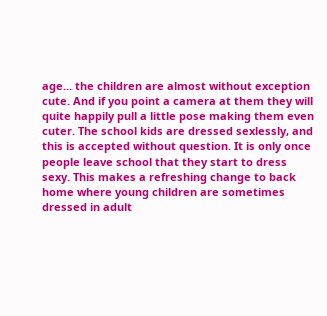age... the children are almost without exception cute. And if you point a camera at them they will quite happily pull a little pose making them even cuter. The school kids are dressed sexlessly, and this is accepted without question. It is only once people leave school that they start to dress sexy. This makes a refreshing change to back home where young children are sometimes dressed in adult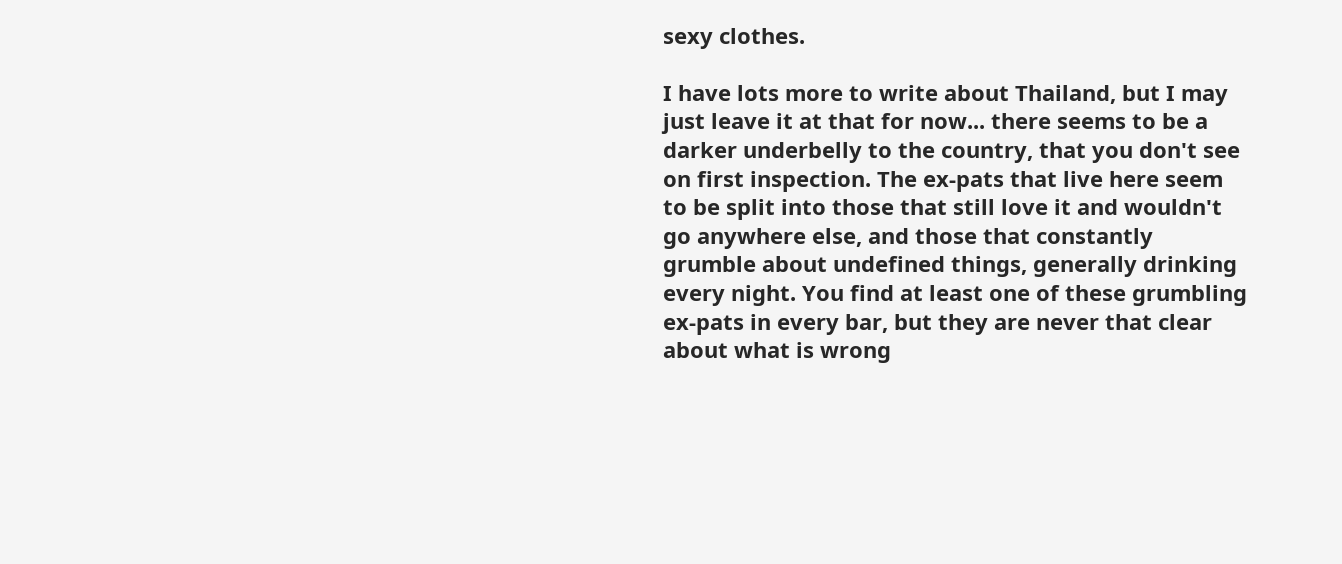sexy clothes.

I have lots more to write about Thailand, but I may just leave it at that for now... there seems to be a darker underbelly to the country, that you don't see on first inspection. The ex-pats that live here seem to be split into those that still love it and wouldn't go anywhere else, and those that constantly grumble about undefined things, generally drinking every night. You find at least one of these grumbling ex-pats in every bar, but they are never that clear about what is wrong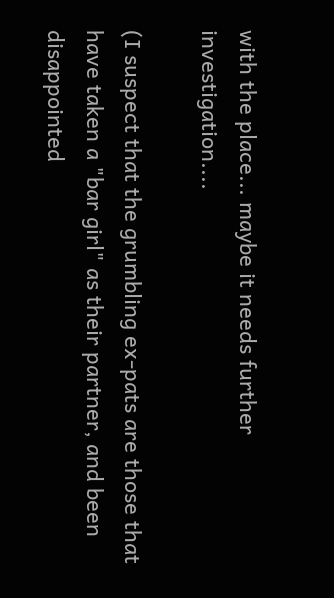with the place... maybe it needs further investigation....

(I suspect that the grumbling ex-pats are those that have taken a "bar girl" as their partner, and been disappointed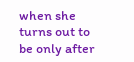when she turns out to be only after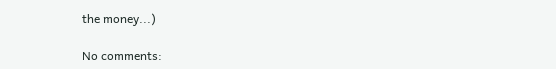the money...)

No comments: